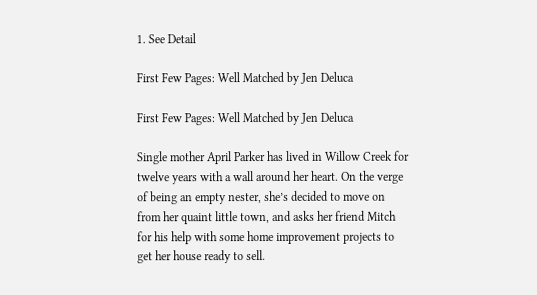1. See Detail

First Few Pages: Well Matched by Jen Deluca

First Few Pages: Well Matched by Jen Deluca

Single mother April Parker has lived in Willow Creek for twelve years with a wall around her heart. On the verge of being an empty nester, she’s decided to move on from her quaint little town, and asks her friend Mitch for his help with some home improvement projects to get her house ready to sell.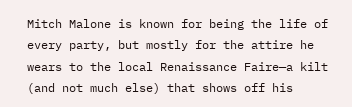Mitch Malone is known for being the life of every party, but mostly for the attire he wears to the local Renaissance Faire—a kilt (and not much else) that shows off his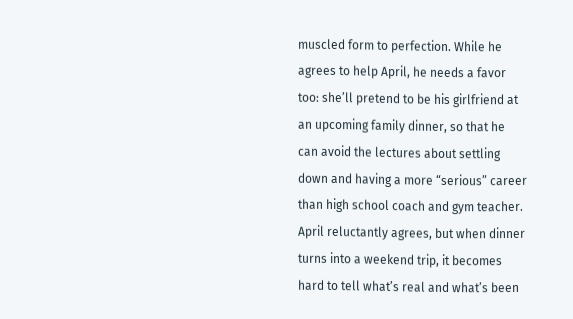muscled form to perfection. While he agrees to help April, he needs a favor too: she’ll pretend to be his girlfriend at an upcoming family dinner, so that he can avoid the lectures about settling down and having a more “serious” career than high school coach and gym teacher. April reluctantly agrees, but when dinner turns into a weekend trip, it becomes hard to tell what’s real and what’s been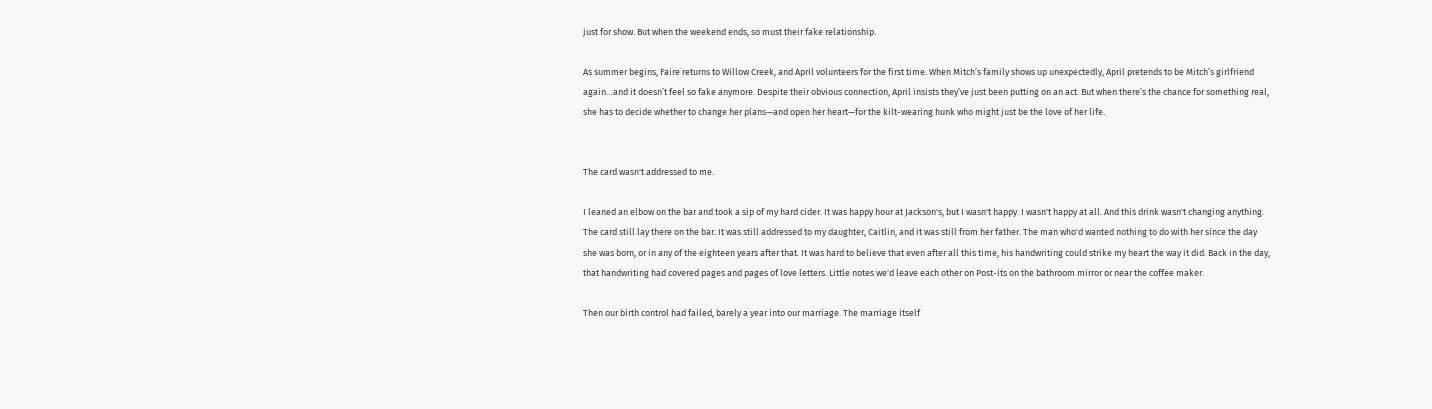just for show. But when the weekend ends, so must their fake relationship.

As summer begins, Faire returns to Willow Creek, and April volunteers for the first time. When Mitch’s family shows up unexpectedly, April pretends to be Mitch’s girlfriend again…and it doesn’t feel so fake anymore. Despite their obvious connection, April insists they’ve just been putting on an act. But when there’s the chance for something real, she has to decide whether to change her plans—and open her heart—for the kilt-wearing hunk who might just be the love of her life.


The card wasn't addressed to me.

I leaned an elbow on the bar and took a sip of my hard cider. It was happy hour at Jackson's, but I wasn't happy. I wasn't happy at all. And this drink wasn't changing anything. The card still lay there on the bar. It was still addressed to my daughter, Caitlin, and it was still from her father. The man who'd wanted nothing to do with her since the day she was born, or in any of the eighteen years after that. It was hard to believe that even after all this time, his handwriting could strike my heart the way it did. Back in the day, that handwriting had covered pages and pages of love letters. Little notes we'd leave each other on Post-its on the bathroom mirror or near the coffee maker.

Then our birth control had failed, barely a year into our marriage. The marriage itself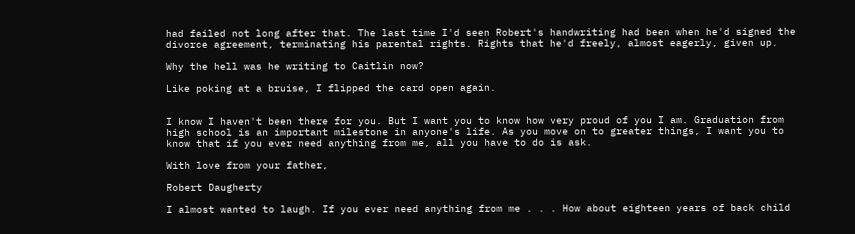had failed not long after that. The last time I'd seen Robert's handwriting had been when he'd signed the divorce agreement, terminating his parental rights. Rights that he'd freely, almost eagerly, given up.

Why the hell was he writing to Caitlin now?

Like poking at a bruise, I flipped the card open again.


I know I haven't been there for you. But I want you to know how very proud of you I am. Graduation from high school is an important milestone in anyone's life. As you move on to greater things, I want you to know that if you ever need anything from me, all you have to do is ask.

With love from your father,

Robert Daugherty

I almost wanted to laugh. If you ever need anything from me . . . How about eighteen years of back child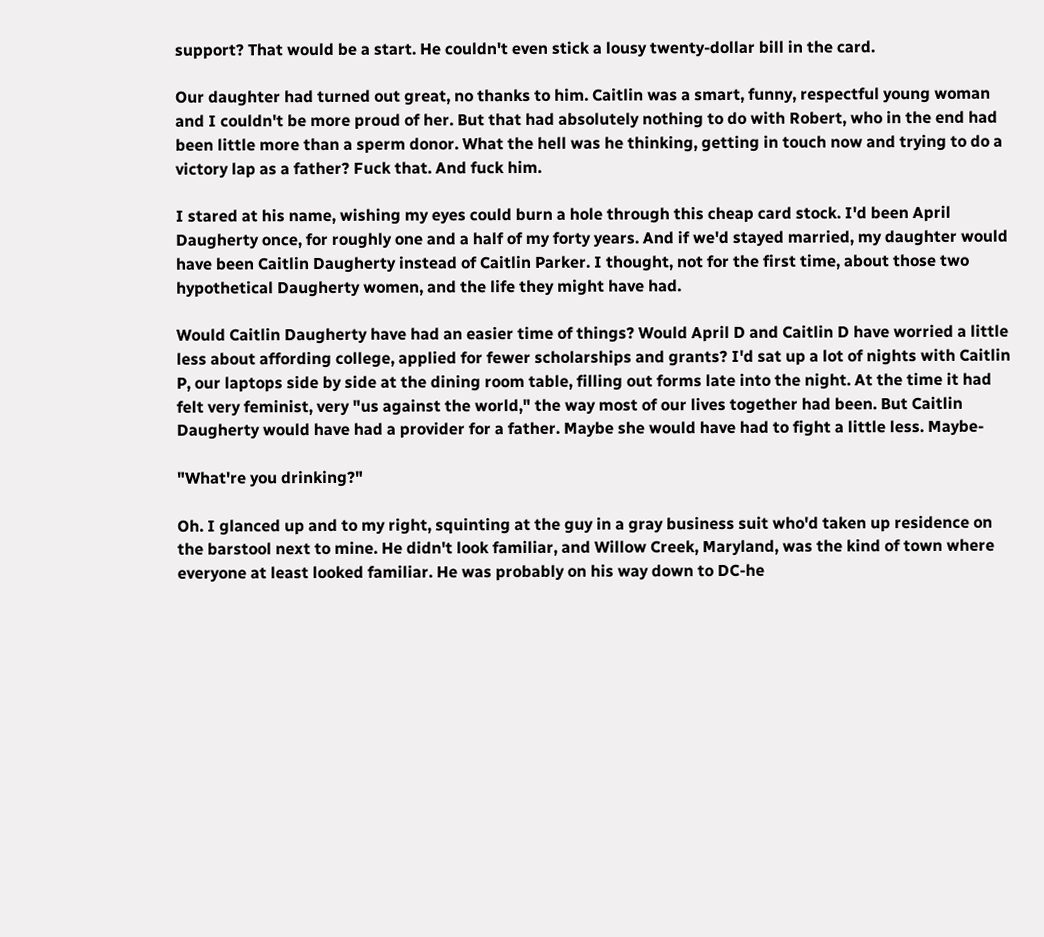support? That would be a start. He couldn't even stick a lousy twenty-dollar bill in the card.

Our daughter had turned out great, no thanks to him. Caitlin was a smart, funny, respectful young woman and I couldn't be more proud of her. But that had absolutely nothing to do with Robert, who in the end had been little more than a sperm donor. What the hell was he thinking, getting in touch now and trying to do a victory lap as a father? Fuck that. And fuck him.

I stared at his name, wishing my eyes could burn a hole through this cheap card stock. I'd been April Daugherty once, for roughly one and a half of my forty years. And if we'd stayed married, my daughter would have been Caitlin Daugherty instead of Caitlin Parker. I thought, not for the first time, about those two hypothetical Daugherty women, and the life they might have had.

Would Caitlin Daugherty have had an easier time of things? Would April D and Caitlin D have worried a little less about affording college, applied for fewer scholarships and grants? I'd sat up a lot of nights with Caitlin P, our laptops side by side at the dining room table, filling out forms late into the night. At the time it had felt very feminist, very "us against the world," the way most of our lives together had been. But Caitlin Daugherty would have had a provider for a father. Maybe she would have had to fight a little less. Maybe-

"What're you drinking?"

Oh. I glanced up and to my right, squinting at the guy in a gray business suit who'd taken up residence on the barstool next to mine. He didn't look familiar, and Willow Creek, Maryland, was the kind of town where everyone at least looked familiar. He was probably on his way down to DC-he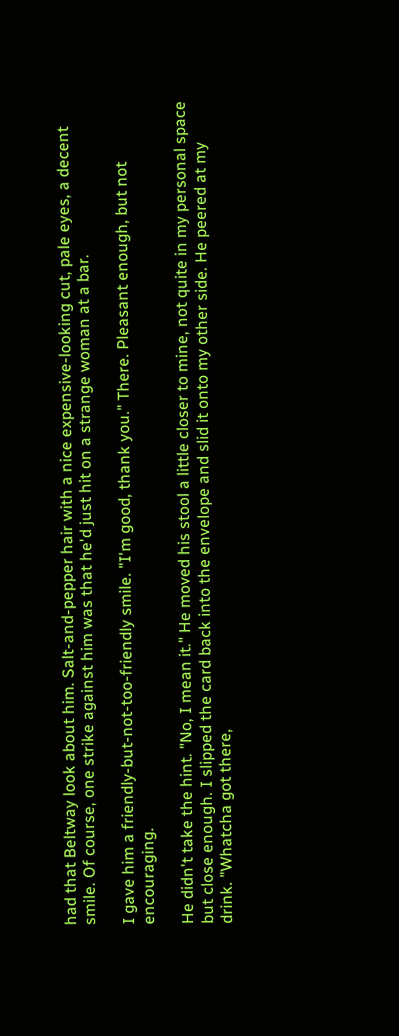had that Beltway look about him. Salt-and-pepper hair with a nice expensive-looking cut, pale eyes, a decent smile. Of course, one strike against him was that he'd just hit on a strange woman at a bar.

I gave him a friendly-but-not-too-friendly smile. "I'm good, thank you." There. Pleasant enough, but not encouraging.

He didn't take the hint. "No, I mean it." He moved his stool a little closer to mine, not quite in my personal space but close enough. I slipped the card back into the envelope and slid it onto my other side. He peered at my drink. "Whatcha got there,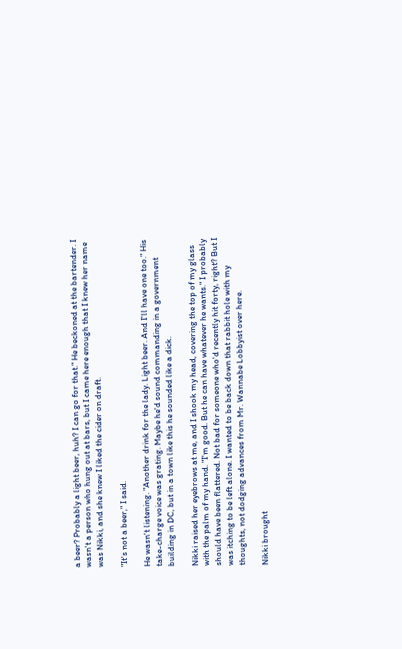a beer? Probably a light beer, huh? I can go for that." He beckoned at the bartender. I wasn't a person who hung out at bars, but I came here enough that I knew her name was Nikki, and she knew I liked the cider on draft.

"It's not a beer," I said.

He wasn't listening. "Another drink for the lady. Light beer. And I'll have one too." His take-charge voice was grating. Maybe he'd sound commanding in a government building in DC, but in a town like this he sounded like a dick.

Nikki raised her eyebrows at me, and I shook my head, covering the top of my glass with the palm of my hand. "I'm good. But he can have whatever he wants." I probably should have been flattered. Not bad for someone who'd recently hit forty, right? But I was itching to be left alone. I wanted to be back down that rabbit hole with my thoughts, not dodging advances from Mr. Wannabe Lobbyist over here.

Nikki brought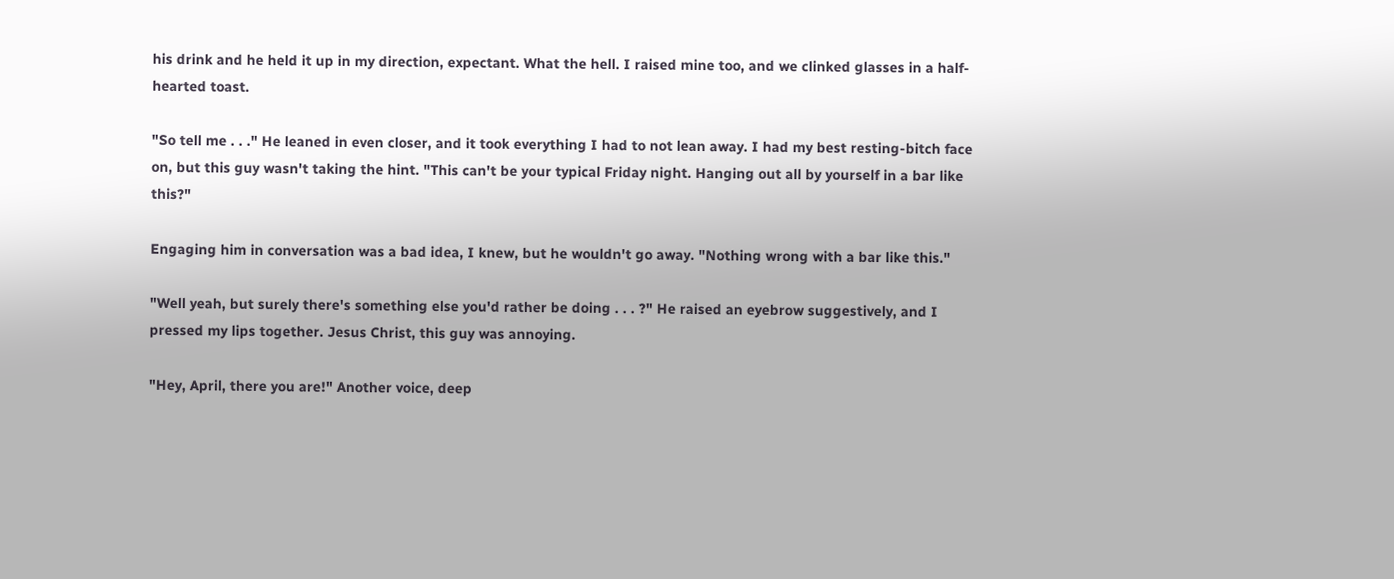his drink and he held it up in my direction, expectant. What the hell. I raised mine too, and we clinked glasses in a half-hearted toast.

"So tell me . . ." He leaned in even closer, and it took everything I had to not lean away. I had my best resting-bitch face on, but this guy wasn't taking the hint. "This can't be your typical Friday night. Hanging out all by yourself in a bar like this?"

Engaging him in conversation was a bad idea, I knew, but he wouldn't go away. "Nothing wrong with a bar like this."

"Well yeah, but surely there's something else you'd rather be doing . . . ?" He raised an eyebrow suggestively, and I pressed my lips together. Jesus Christ, this guy was annoying.

"Hey, April, there you are!" Another voice, deep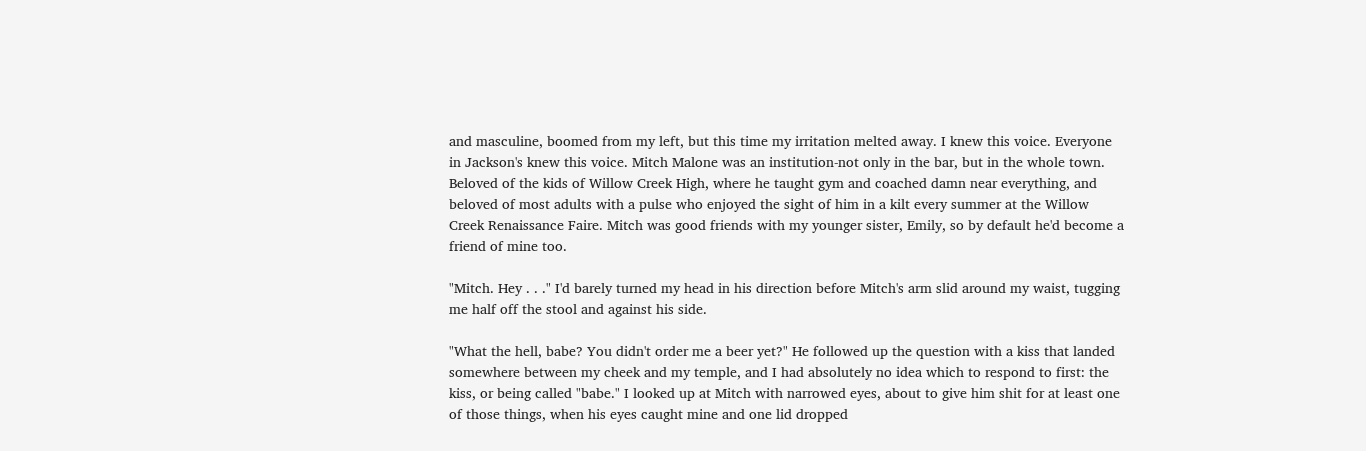and masculine, boomed from my left, but this time my irritation melted away. I knew this voice. Everyone in Jackson's knew this voice. Mitch Malone was an institution-not only in the bar, but in the whole town. Beloved of the kids of Willow Creek High, where he taught gym and coached damn near everything, and beloved of most adults with a pulse who enjoyed the sight of him in a kilt every summer at the Willow Creek Renaissance Faire. Mitch was good friends with my younger sister, Emily, so by default he'd become a friend of mine too.

"Mitch. Hey . . ." I'd barely turned my head in his direction before Mitch's arm slid around my waist, tugging me half off the stool and against his side.

"What the hell, babe? You didn't order me a beer yet?" He followed up the question with a kiss that landed somewhere between my cheek and my temple, and I had absolutely no idea which to respond to first: the kiss, or being called "babe." I looked up at Mitch with narrowed eyes, about to give him shit for at least one of those things, when his eyes caught mine and one lid dropped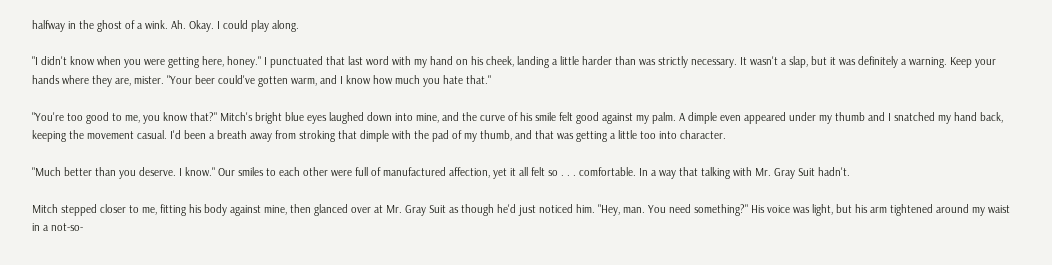halfway in the ghost of a wink. Ah. Okay. I could play along.

"I didn't know when you were getting here, honey." I punctuated that last word with my hand on his cheek, landing a little harder than was strictly necessary. It wasn't a slap, but it was definitely a warning. Keep your hands where they are, mister. "Your beer could've gotten warm, and I know how much you hate that."

"You're too good to me, you know that?" Mitch's bright blue eyes laughed down into mine, and the curve of his smile felt good against my palm. A dimple even appeared under my thumb and I snatched my hand back, keeping the movement casual. I'd been a breath away from stroking that dimple with the pad of my thumb, and that was getting a little too into character.

"Much better than you deserve. I know." Our smiles to each other were full of manufactured affection, yet it all felt so . . . comfortable. In a way that talking with Mr. Gray Suit hadn't.

Mitch stepped closer to me, fitting his body against mine, then glanced over at Mr. Gray Suit as though he'd just noticed him. "Hey, man. You need something?" His voice was light, but his arm tightened around my waist in a not-so-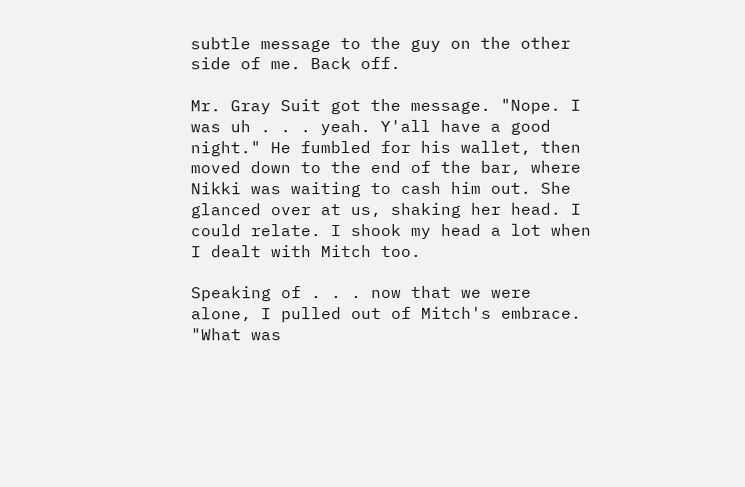subtle message to the guy on the other side of me. Back off.

Mr. Gray Suit got the message. "Nope. I was uh . . . yeah. Y'all have a good night." He fumbled for his wallet, then moved down to the end of the bar, where Nikki was waiting to cash him out. She glanced over at us, shaking her head. I could relate. I shook my head a lot when I dealt with Mitch too.

Speaking of . . . now that we were alone, I pulled out of Mitch's embrace. "What was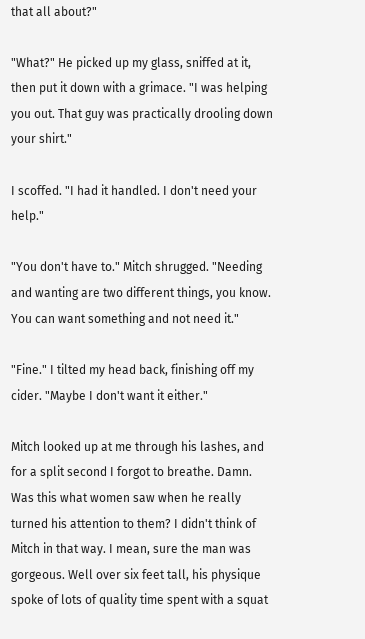that all about?"

"What?" He picked up my glass, sniffed at it, then put it down with a grimace. "I was helping you out. That guy was practically drooling down your shirt."

I scoffed. "I had it handled. I don't need your help."

"You don't have to." Mitch shrugged. "Needing and wanting are two different things, you know. You can want something and not need it."

"Fine." I tilted my head back, finishing off my cider. "Maybe I don't want it either."

Mitch looked up at me through his lashes, and for a split second I forgot to breathe. Damn. Was this what women saw when he really turned his attention to them? I didn't think of Mitch in that way. I mean, sure the man was gorgeous. Well over six feet tall, his physique spoke of lots of quality time spent with a squat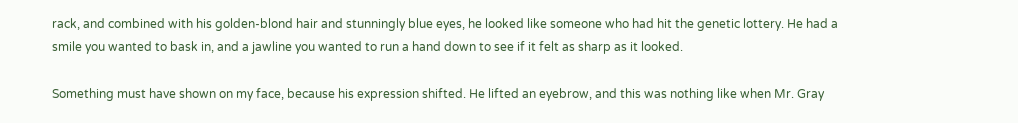rack, and combined with his golden-blond hair and stunningly blue eyes, he looked like someone who had hit the genetic lottery. He had a smile you wanted to bask in, and a jawline you wanted to run a hand down to see if it felt as sharp as it looked.

Something must have shown on my face, because his expression shifted. He lifted an eyebrow, and this was nothing like when Mr. Gray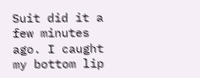Suit did it a few minutes ago. I caught my bottom lip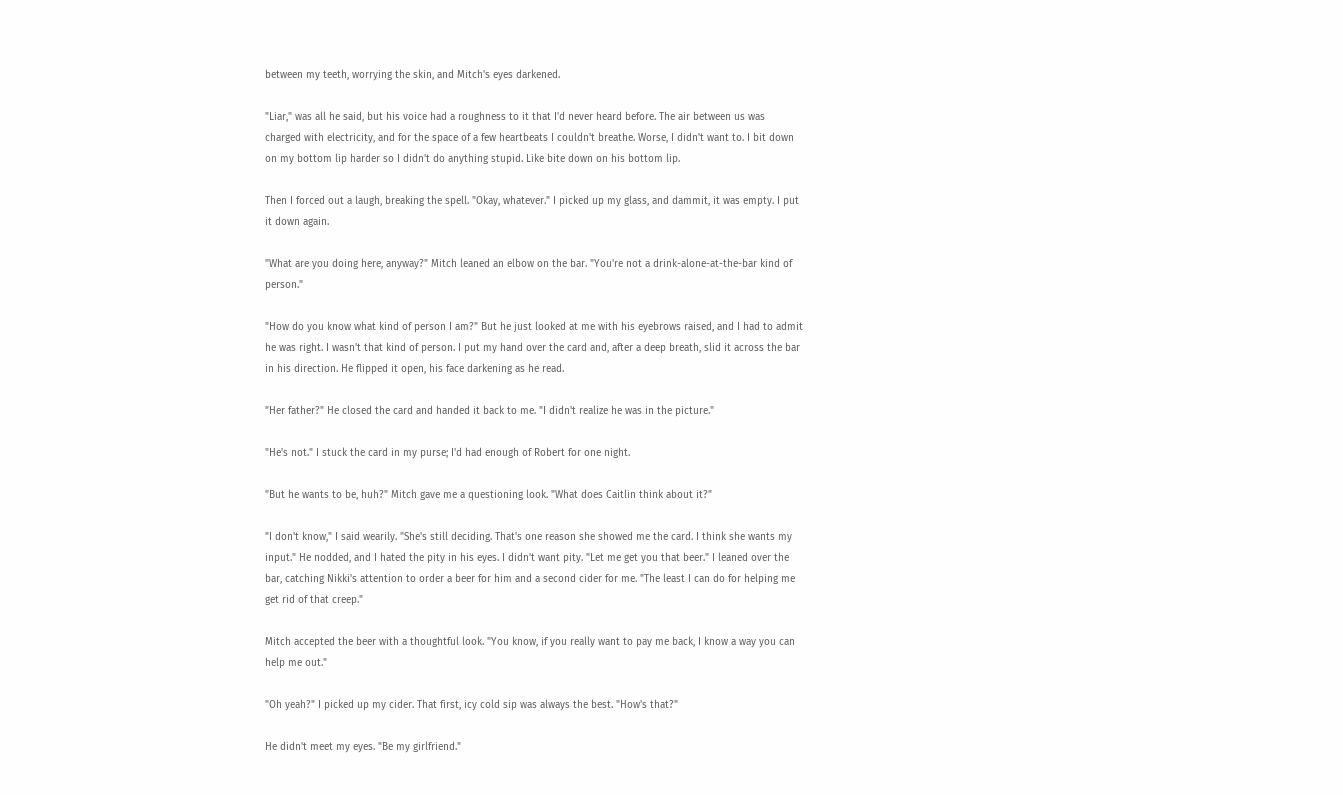between my teeth, worrying the skin, and Mitch's eyes darkened.

"Liar," was all he said, but his voice had a roughness to it that I'd never heard before. The air between us was charged with electricity, and for the space of a few heartbeats I couldn't breathe. Worse, I didn't want to. I bit down on my bottom lip harder so I didn't do anything stupid. Like bite down on his bottom lip.

Then I forced out a laugh, breaking the spell. "Okay, whatever." I picked up my glass, and dammit, it was empty. I put it down again.

"What are you doing here, anyway?" Mitch leaned an elbow on the bar. "You're not a drink-alone-at-the-bar kind of person."

"How do you know what kind of person I am?" But he just looked at me with his eyebrows raised, and I had to admit he was right. I wasn't that kind of person. I put my hand over the card and, after a deep breath, slid it across the bar in his direction. He flipped it open, his face darkening as he read.

"Her father?" He closed the card and handed it back to me. "I didn't realize he was in the picture."

"He's not." I stuck the card in my purse; I'd had enough of Robert for one night.

"But he wants to be, huh?" Mitch gave me a questioning look. "What does Caitlin think about it?"

"I don't know," I said wearily. "She's still deciding. That's one reason she showed me the card. I think she wants my input." He nodded, and I hated the pity in his eyes. I didn't want pity. "Let me get you that beer." I leaned over the bar, catching Nikki's attention to order a beer for him and a second cider for me. "The least I can do for helping me get rid of that creep."

Mitch accepted the beer with a thoughtful look. "You know, if you really want to pay me back, I know a way you can help me out."

"Oh yeah?" I picked up my cider. That first, icy cold sip was always the best. "How's that?"

He didn't meet my eyes. "Be my girlfriend."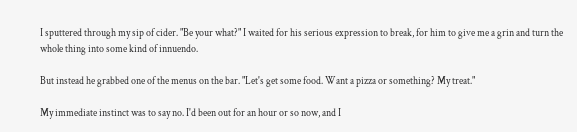I sputtered through my sip of cider. "Be your what?" I waited for his serious expression to break, for him to give me a grin and turn the whole thing into some kind of innuendo.

But instead he grabbed one of the menus on the bar. "Let's get some food. Want a pizza or something? My treat."

My immediate instinct was to say no. I'd been out for an hour or so now, and I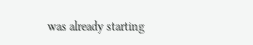was already starting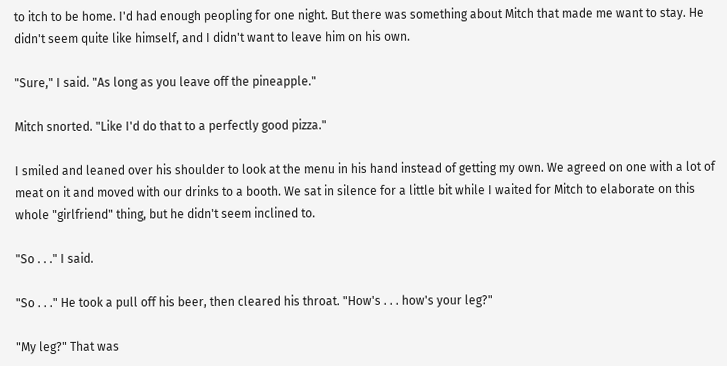to itch to be home. I'd had enough peopling for one night. But there was something about Mitch that made me want to stay. He didn't seem quite like himself, and I didn't want to leave him on his own.

"Sure," I said. "As long as you leave off the pineapple."

Mitch snorted. "Like I'd do that to a perfectly good pizza."

I smiled and leaned over his shoulder to look at the menu in his hand instead of getting my own. We agreed on one with a lot of meat on it and moved with our drinks to a booth. We sat in silence for a little bit while I waited for Mitch to elaborate on this whole "girlfriend" thing, but he didn't seem inclined to.

"So . . ." I said.

"So . . ." He took a pull off his beer, then cleared his throat. "How's . . . how's your leg?"

"My leg?" That was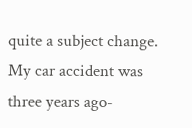quite a subject change. My car accident was three years ago-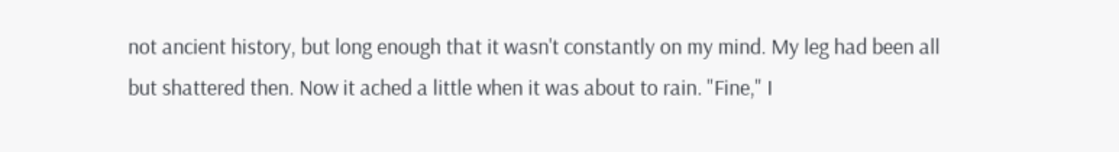not ancient history, but long enough that it wasn't constantly on my mind. My leg had been all but shattered then. Now it ached a little when it was about to rain. "Fine," I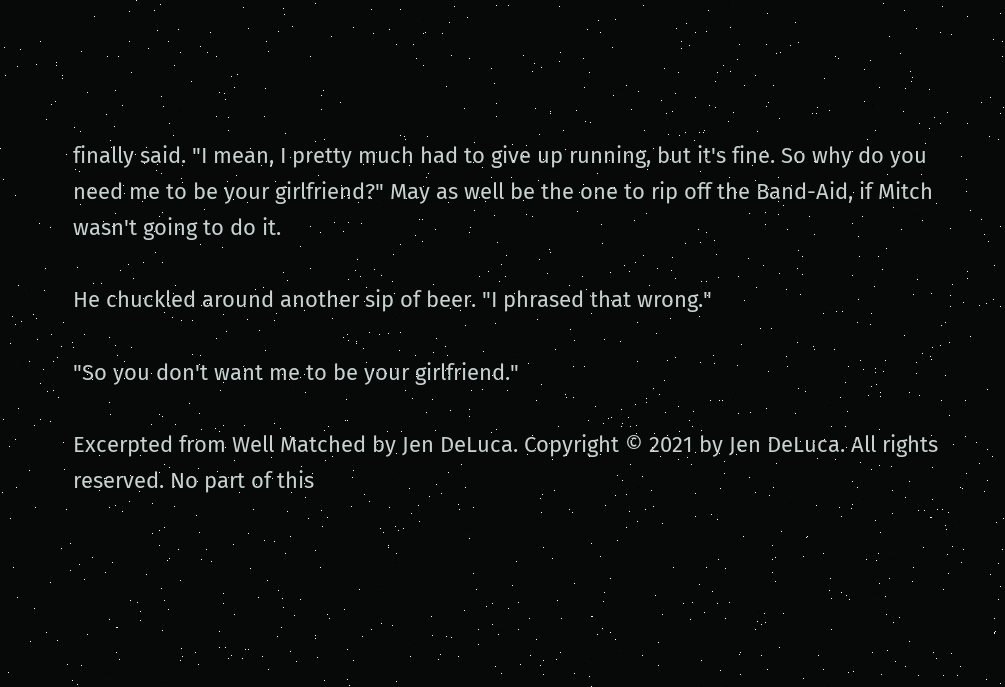finally said. "I mean, I pretty much had to give up running, but it's fine. So why do you need me to be your girlfriend?" May as well be the one to rip off the Band-Aid, if Mitch wasn't going to do it.

He chuckled around another sip of beer. "I phrased that wrong."

"So you don't want me to be your girlfriend."

Excerpted from Well Matched by Jen DeLuca. Copyright © 2021 by Jen DeLuca. All rights reserved. No part of this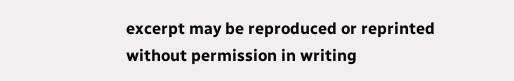excerpt may be reproduced or reprinted without permission in writing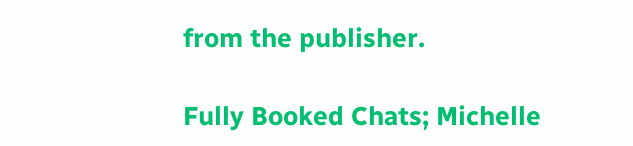from the publisher.

Fully Booked Chats; Michelle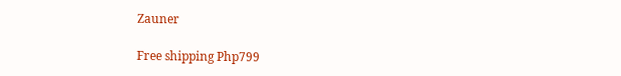Zauner

Free shipping Php799